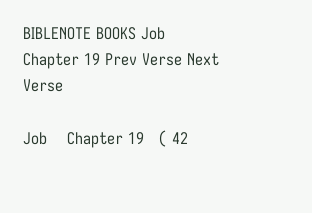BIBLENOTE BOOKS Job Chapter 19 Prev Verse Next Verse

Job    Chapter 19   ( 42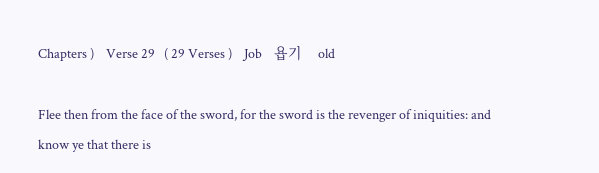Chapters )    Verse 29   ( 29 Verses )    Job    욥기    old

Flee then from the face of the sword, for the sword is the revenger of iniquities: and know ye that there is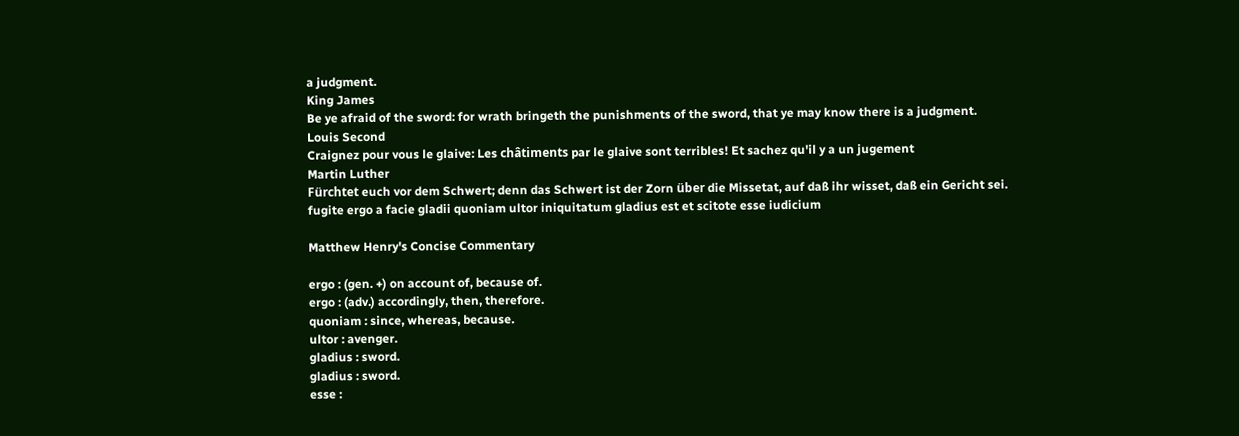a judgment.
King James
Be ye afraid of the sword: for wrath bringeth the punishments of the sword, that ye may know there is a judgment.
Louis Second
Craignez pour vous le glaive: Les châtiments par le glaive sont terribles! Et sachez qu'il y a un jugement
Martin Luther
Fürchtet euch vor dem Schwert; denn das Schwert ist der Zorn über die Missetat, auf daß ihr wisset, daß ein Gericht sei.
fugite ergo a facie gladii quoniam ultor iniquitatum gladius est et scitote esse iudicium

Matthew Henry's Concise Commentary

ergo : (gen. +) on account of, because of.
ergo : (adv.) accordingly, then, therefore.
quoniam : since, whereas, because.
ultor : avenger.
gladius : sword.
gladius : sword.
esse :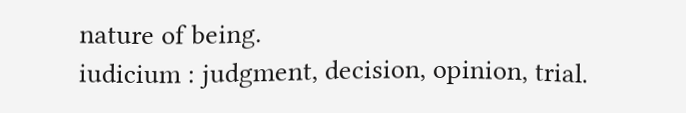nature of being.
iudicium : judgment, decision, opinion, trial.